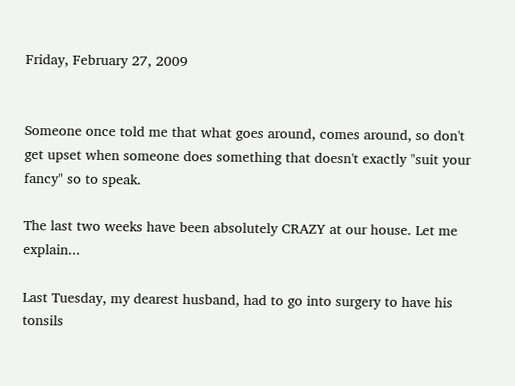Friday, February 27, 2009


Someone once told me that what goes around, comes around, so don't get upset when someone does something that doesn't exactly "suit your fancy" so to speak.

The last two weeks have been absolutely CRAZY at our house. Let me explain...

Last Tuesday, my dearest husband, had to go into surgery to have his tonsils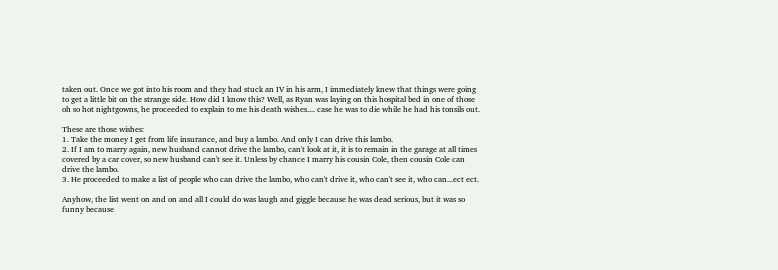taken out. Once we got into his room and they had stuck an IV in his arm, I immediately knew that things were going to get a little bit on the strange side. How did I know this? Well, as Ryan was laying on this hospital bed in one of those oh so hot nightgowns, he proceeded to explain to me his death wishes.... case he was to die while he had his tonsils out.

These are those wishes:
1. Take the money I get from life insurance, and buy a lambo. And only I can drive this lambo.
2. If I am to marry again, new husband cannot drive the lambo, can't look at it, it is to remain in the garage at all times covered by a car cover, so new husband can't see it. Unless by chance I marry his cousin Cole, then cousin Cole can drive the lambo.
3. He proceeded to make a list of people who can drive the lambo, who can't drive it, who can't see it, who can...ect ect.

Anyhow, the list went on and on and all I could do was laugh and giggle because he was dead serious, but it was so funny because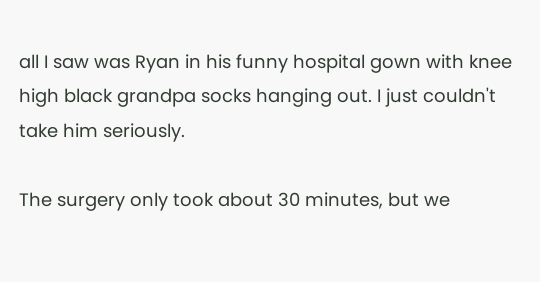all I saw was Ryan in his funny hospital gown with knee high black grandpa socks hanging out. I just couldn't take him seriously.

The surgery only took about 30 minutes, but we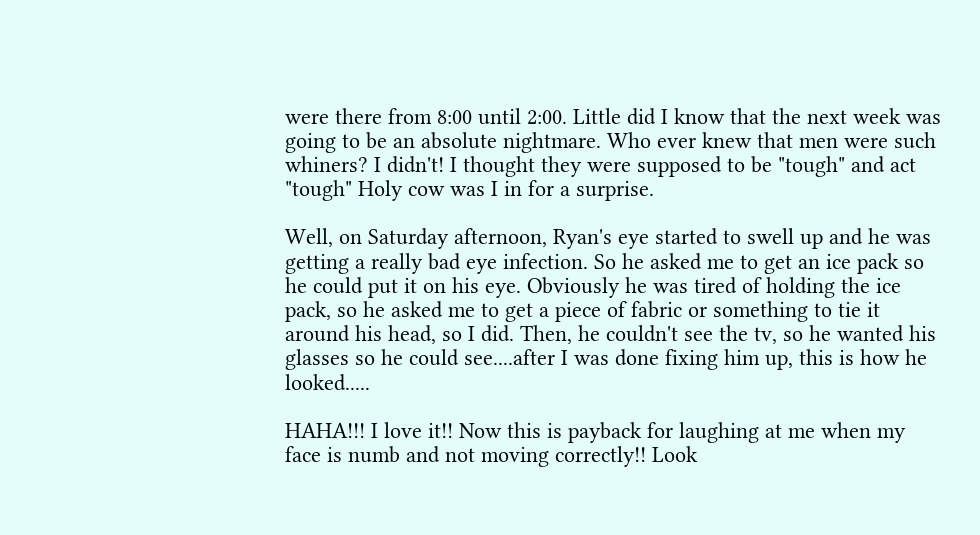were there from 8:00 until 2:00. Little did I know that the next week was going to be an absolute nightmare. Who ever knew that men were such whiners? I didn't! I thought they were supposed to be "tough" and act "tough" Holy cow was I in for a surprise.

Well, on Saturday afternoon, Ryan's eye started to swell up and he was getting a really bad eye infection. So he asked me to get an ice pack so he could put it on his eye. Obviously he was tired of holding the ice pack, so he asked me to get a piece of fabric or something to tie it around his head, so I did. Then, he couldn't see the tv, so he wanted his glasses so he could see....after I was done fixing him up, this is how he looked.....

HAHA!!! I love it!! Now this is payback for laughing at me when my face is numb and not moving correctly!! Look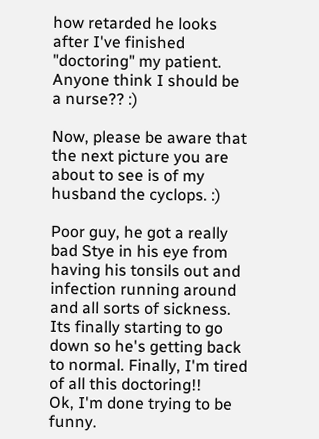how retarded he looks after I've finished "doctoring" my patient. Anyone think I should be a nurse?? :)

Now, please be aware that the next picture you are about to see is of my husband the cyclops. :)

Poor guy, he got a really bad Stye in his eye from having his tonsils out and infection running around and all sorts of sickness. Its finally starting to go down so he's getting back to normal. Finally, I'm tired of all this doctoring!!
Ok, I'm done trying to be funny.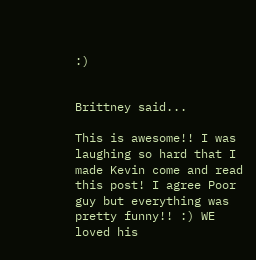:)


Brittney said...

This is awesome!! I was laughing so hard that I made Kevin come and read this post! I agree Poor guy but everything was pretty funny!! :) WE loved his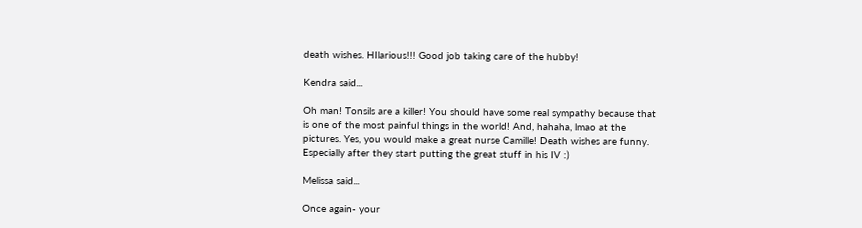death wishes. HIlarious!!! Good job taking care of the hubby!

Kendra said...

Oh man! Tonsils are a killer! You should have some real sympathy because that is one of the most painful things in the world! And, hahaha, lmao at the pictures. Yes, you would make a great nurse Camille! Death wishes are funny. Especially after they start putting the great stuff in his IV :)

Melissa said...

Once again- your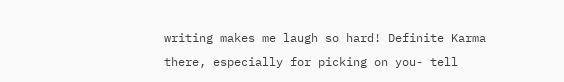writing makes me laugh so hard! Definite Karma there, especially for picking on you- tell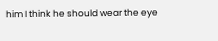him I think he should wear the eye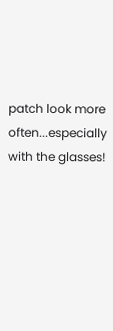patch look more often...especially with the glasses!